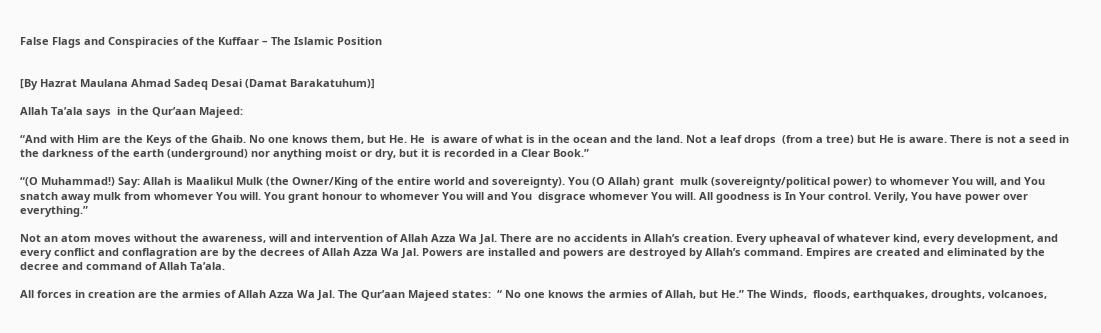False Flags and Conspiracies of the Kuffaar – The Islamic Position


[By Hazrat Maulana Ahmad Sadeq Desai (Damat Barakatuhum)]

Allah Ta’ala says  in the Qur’aan Majeed:

“And with Him are the Keys of the Ghaib. No one knows them, but He. He  is aware of what is in the ocean and the land. Not a leaf drops  (from a tree) but He is aware. There is not a seed in the darkness of the earth (underground) nor anything moist or dry, but it is recorded in a Clear Book.”

“(O Muhammad!) Say: Allah is Maalikul Mulk (the Owner/King of the entire world and sovereignty). You (O Allah) grant  mulk (sovereignty/political power) to whomever You will, and You snatch away mulk from whomever You will. You grant honour to whomever You will and You  disgrace whomever You will. All goodness is In Your control. Verily, You have power over everything.”

Not an atom moves without the awareness, will and intervention of Allah Azza Wa Jal. There are no accidents in Allah’s creation. Every upheaval of whatever kind, every development, and every conflict and conflagration are by the decrees of Allah Azza Wa Jal. Powers are installed and powers are destroyed by Allah’s command. Empires are created and eliminated by the decree and command of Allah Ta’ala.

All forces in creation are the armies of Allah Azza Wa Jal. The Qur’aan Majeed states:  “ No one knows the armies of Allah, but He.” The Winds,  floods, earthquakes, droughts, volcanoes,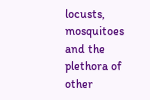locusts, mosquitoes and the plethora of  other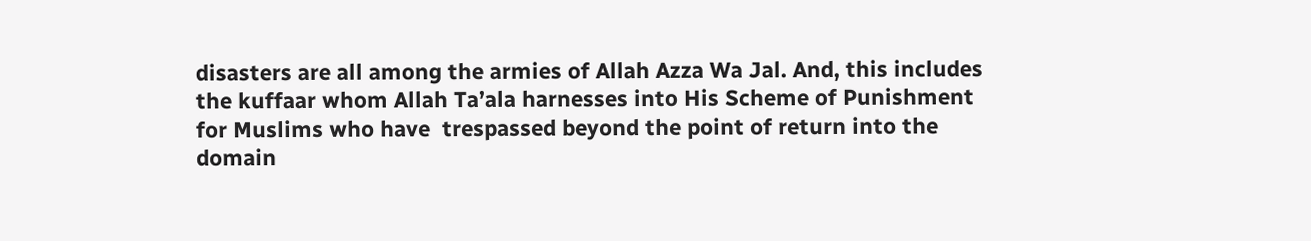disasters are all among the armies of Allah Azza Wa Jal. And, this includes the kuffaar whom Allah Ta’ala harnesses into His Scheme of Punishment  for Muslims who have  trespassed beyond the point of return into the domain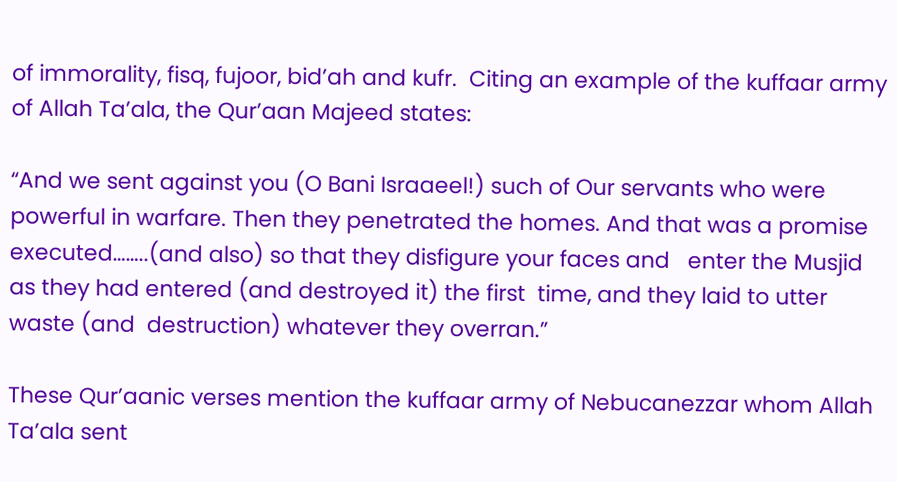of immorality, fisq, fujoor, bid’ah and kufr.  Citing an example of the kuffaar army of Allah Ta’ala, the Qur’aan Majeed states:

“And we sent against you (O Bani Israaeel!) such of Our servants who were powerful in warfare. Then they penetrated the homes. And that was a promise executed……..(and also) so that they disfigure your faces and   enter the Musjid as they had entered (and destroyed it) the first  time, and they laid to utter waste (and  destruction) whatever they overran.”

These Qur’aanic verses mention the kuffaar army of Nebucanezzar whom Allah Ta’ala sent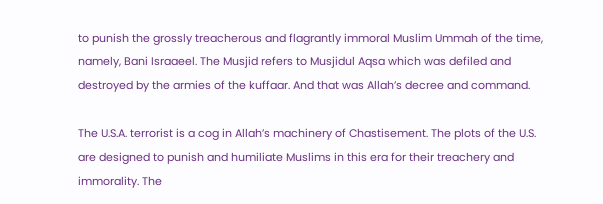to punish the grossly treacherous and flagrantly immoral Muslim Ummah of the time, namely, Bani Israaeel. The Musjid refers to Musjidul Aqsa which was defiled and destroyed by the armies of the kuffaar. And that was Allah’s decree and command.

The U.S.A. terrorist is a cog in Allah’s machinery of Chastisement. The plots of the U.S. are designed to punish and humiliate Muslims in this era for their treachery and immorality. The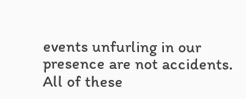events unfurling in our presence are not accidents. All of these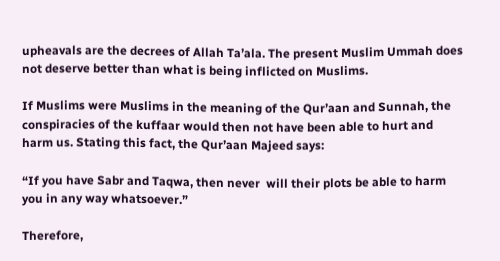upheavals are the decrees of Allah Ta’ala. The present Muslim Ummah does not deserve better than what is being inflicted on Muslims.

If Muslims were Muslims in the meaning of the Qur’aan and Sunnah, the conspiracies of the kuffaar would then not have been able to hurt and harm us. Stating this fact, the Qur’aan Majeed says:

“If you have Sabr and Taqwa, then never  will their plots be able to harm you in any way whatsoever.”

Therefore,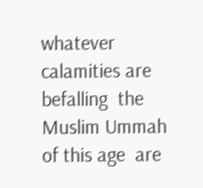whatever calamities are befalling  the Muslim Ummah of this age  are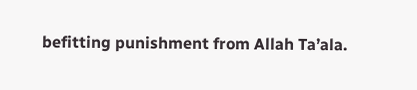befitting punishment from Allah Ta’ala.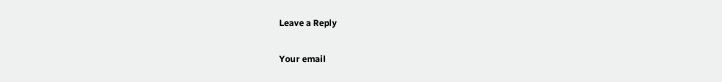Leave a Reply

Your email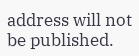address will not be published.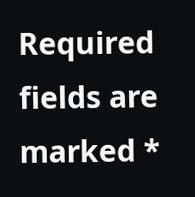Required fields are marked *